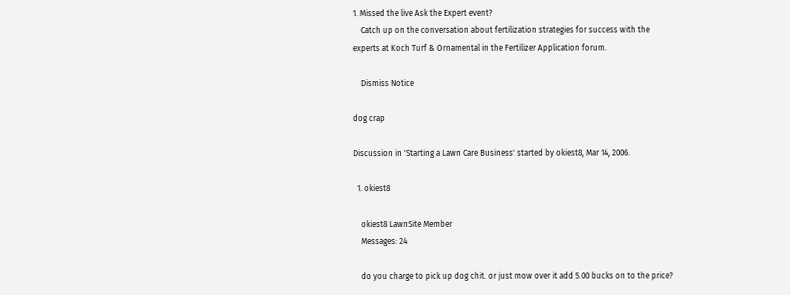1. Missed the live Ask the Expert event?
    Catch up on the conversation about fertilization strategies for success with the experts at Koch Turf & Ornamental in the Fertilizer Application forum.

    Dismiss Notice

dog crap

Discussion in 'Starting a Lawn Care Business' started by okiest8, Mar 14, 2006.

  1. okiest8

    okiest8 LawnSite Member
    Messages: 24

    do you charge to pick up dog chit. or just mow over it add 5.00 bucks on to the price?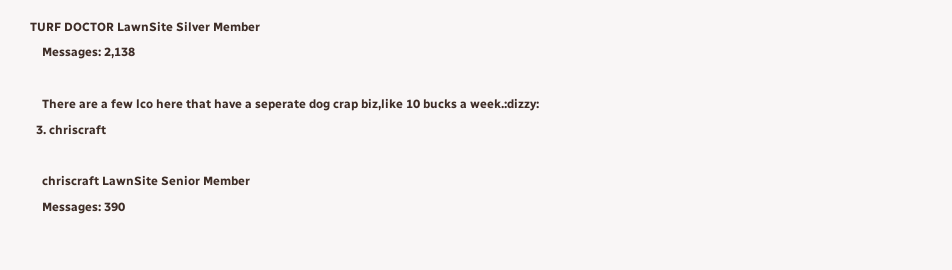TURF DOCTOR LawnSite Silver Member
    Messages: 2,138

    There are a few lco here that have a seperate dog crap biz,like 10 bucks a week.:dizzy:
  3. chriscraft

    chriscraft LawnSite Senior Member
    Messages: 390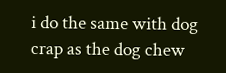i do the same with dog crap as the dog chew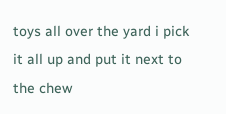toys all over the yard i pick it all up and put it next to the chew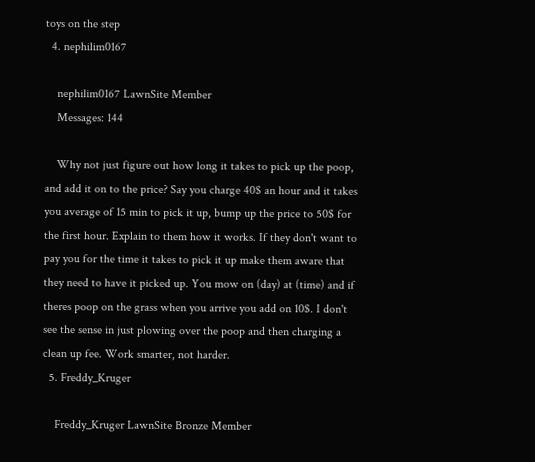toys on the step
  4. nephilim0167

    nephilim0167 LawnSite Member
    Messages: 144

    Why not just figure out how long it takes to pick up the poop, and add it on to the price? Say you charge 40$ an hour and it takes you average of 15 min to pick it up, bump up the price to 50$ for the first hour. Explain to them how it works. If they don't want to pay you for the time it takes to pick it up make them aware that they need to have it picked up. You mow on (day) at (time) and if theres poop on the grass when you arrive you add on 10$. I don't see the sense in just plowing over the poop and then charging a clean up fee. Work smarter, not harder.
  5. Freddy_Kruger

    Freddy_Kruger LawnSite Bronze Member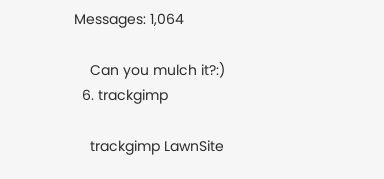Messages: 1,064

    Can you mulch it?:)
  6. trackgimp

    trackgimp LawnSite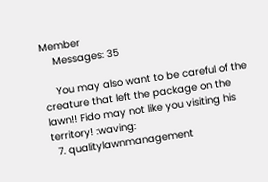Member
    Messages: 35

    You may also want to be careful of the creature that left the package on the lawn!! Fido may not like you visiting his territory! :waving:
  7. qualitylawnmanagement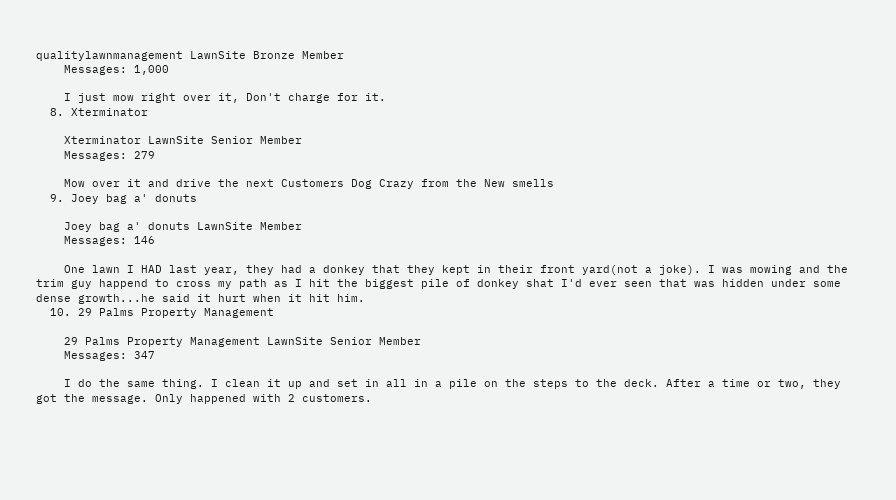qualitylawnmanagement LawnSite Bronze Member
    Messages: 1,000

    I just mow right over it, Don't charge for it.
  8. Xterminator

    Xterminator LawnSite Senior Member
    Messages: 279

    Mow over it and drive the next Customers Dog Crazy from the New smells
  9. Joey bag a' donuts

    Joey bag a' donuts LawnSite Member
    Messages: 146

    One lawn I HAD last year, they had a donkey that they kept in their front yard(not a joke). I was mowing and the trim guy happend to cross my path as I hit the biggest pile of donkey shat I'd ever seen that was hidden under some dense growth...he said it hurt when it hit him.
  10. 29 Palms Property Management

    29 Palms Property Management LawnSite Senior Member
    Messages: 347

    I do the same thing. I clean it up and set in all in a pile on the steps to the deck. After a time or two, they got the message. Only happened with 2 customers.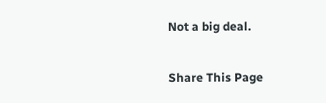Not a big deal.

Share This Page